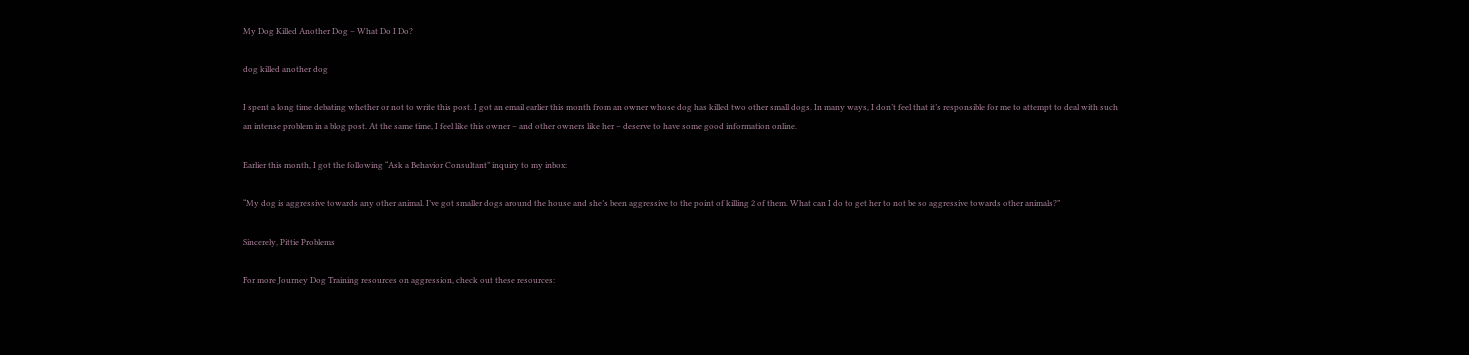My Dog Killed Another Dog – What Do I Do?

dog killed another dog

I spent a long time debating whether or not to write this post. I got an email earlier this month from an owner whose dog has killed two other small dogs. In many ways, I don’t feel that it’s responsible for me to attempt to deal with such an intense problem in a blog post. At the same time, I feel like this owner – and other owners like her – deserve to have some good information online.

Earlier this month, I got the following “Ask a Behavior Consultant” inquiry to my inbox:

“My dog is aggressive towards any other animal. I’ve got smaller dogs around the house and she’s been aggressive to the point of killing 2 of them. What can I do to get her to not be so aggressive towards other animals?”

Sincerely, Pittie Problems

For more Journey Dog Training resources on aggression, check out these resources: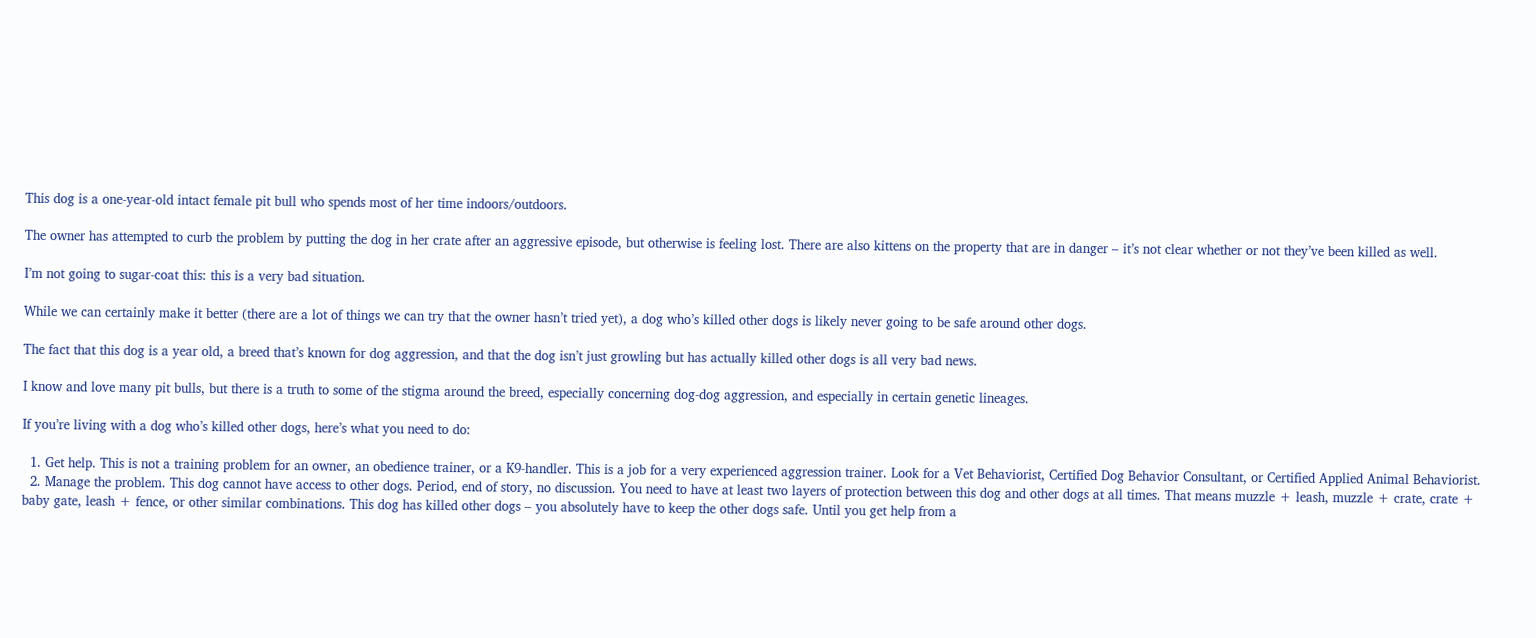This dog is a one-year-old intact female pit bull who spends most of her time indoors/outdoors.

The owner has attempted to curb the problem by putting the dog in her crate after an aggressive episode, but otherwise is feeling lost. There are also kittens on the property that are in danger – it’s not clear whether or not they’ve been killed as well.

I’m not going to sugar-coat this: this is a very bad situation.

While we can certainly make it better (there are a lot of things we can try that the owner hasn’t tried yet), a dog who’s killed other dogs is likely never going to be safe around other dogs.

The fact that this dog is a year old, a breed that’s known for dog aggression, and that the dog isn’t just growling but has actually killed other dogs is all very bad news.

I know and love many pit bulls, but there is a truth to some of the stigma around the breed, especially concerning dog-dog aggression, and especially in certain genetic lineages.

If you’re living with a dog who’s killed other dogs, here’s what you need to do:

  1. Get help. This is not a training problem for an owner, an obedience trainer, or a K9-handler. This is a job for a very experienced aggression trainer. Look for a Vet Behaviorist, Certified Dog Behavior Consultant, or Certified Applied Animal Behaviorist.
  2. Manage the problem. This dog cannot have access to other dogs. Period, end of story, no discussion. You need to have at least two layers of protection between this dog and other dogs at all times. That means muzzle + leash, muzzle + crate, crate + baby gate, leash + fence, or other similar combinations. This dog has killed other dogs – you absolutely have to keep the other dogs safe. Until you get help from a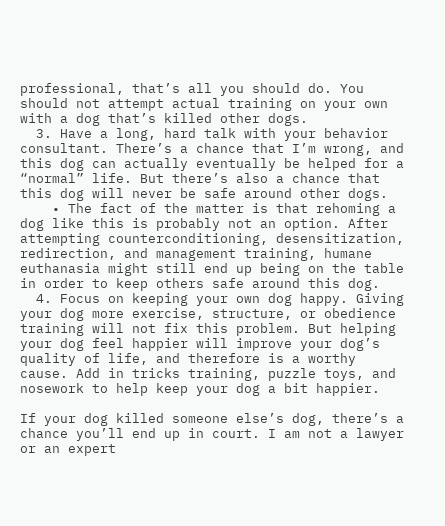professional, that’s all you should do. You should not attempt actual training on your own with a dog that’s killed other dogs.
  3. Have a long, hard talk with your behavior consultant. There’s a chance that I’m wrong, and this dog can actually eventually be helped for a “normal” life. But there’s also a chance that this dog will never be safe around other dogs.
    • The fact of the matter is that rehoming a dog like this is probably not an option. After attempting counterconditioning, desensitization, redirection, and management training, humane euthanasia might still end up being on the table in order to keep others safe around this dog.
  4. Focus on keeping your own dog happy. Giving your dog more exercise, structure, or obedience training will not fix this problem. But helping your dog feel happier will improve your dog’s quality of life, and therefore is a worthy cause. Add in tricks training, puzzle toys, and nosework to help keep your dog a bit happier.

If your dog killed someone else’s dog, there’s a chance you’ll end up in court. I am not a lawyer or an expert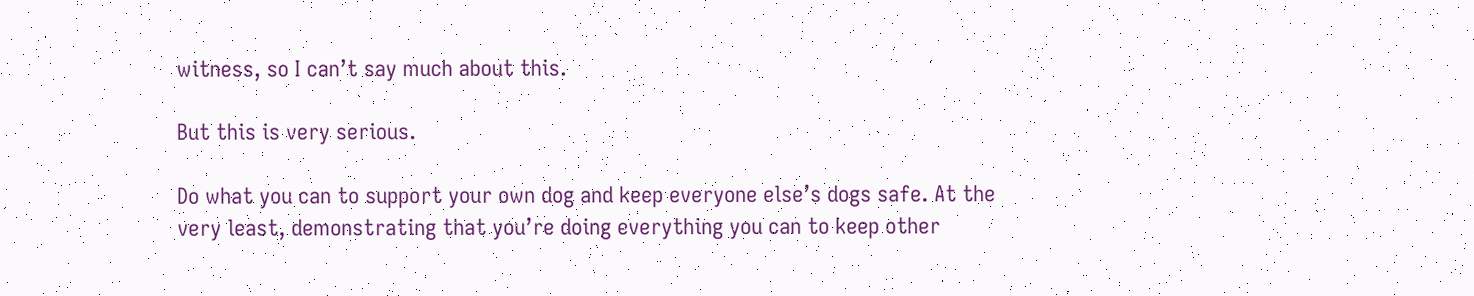witness, so I can’t say much about this.

But this is very serious.

Do what you can to support your own dog and keep everyone else’s dogs safe. At the very least, demonstrating that you’re doing everything you can to keep other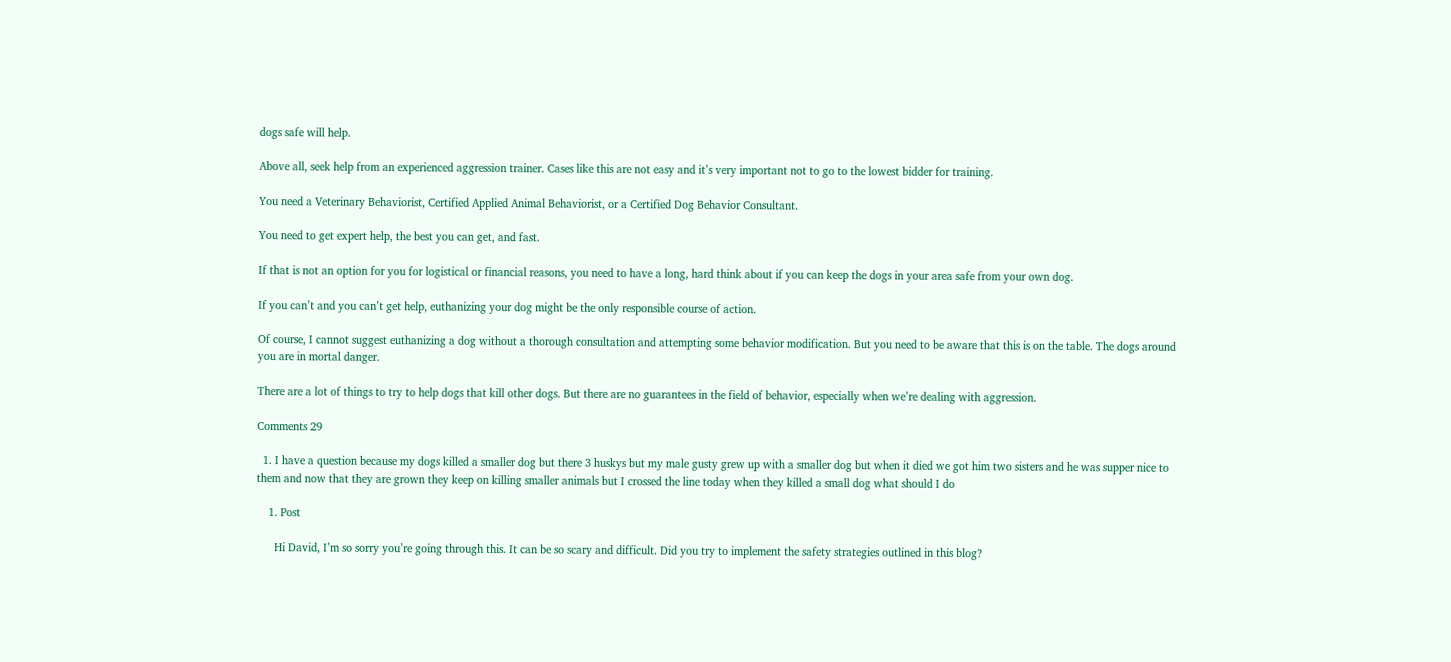dogs safe will help.

Above all, seek help from an experienced aggression trainer. Cases like this are not easy and it’s very important not to go to the lowest bidder for training.

You need a Veterinary Behaviorist, Certified Applied Animal Behaviorist, or a Certified Dog Behavior Consultant.

You need to get expert help, the best you can get, and fast.

If that is not an option for you for logistical or financial reasons, you need to have a long, hard think about if you can keep the dogs in your area safe from your own dog.

If you can’t and you can’t get help, euthanizing your dog might be the only responsible course of action.

Of course, I cannot suggest euthanizing a dog without a thorough consultation and attempting some behavior modification. But you need to be aware that this is on the table. The dogs around you are in mortal danger.

There are a lot of things to try to help dogs that kill other dogs. But there are no guarantees in the field of behavior, especially when we’re dealing with aggression.

Comments 29

  1. I have a question because my dogs killed a smaller dog but there 3 huskys but my male gusty grew up with a smaller dog but when it died we got him two sisters and he was supper nice to them and now that they are grown they keep on killing smaller animals but I crossed the line today when they killed a small dog what should I do

    1. Post

      Hi David, I’m so sorry you’re going through this. It can be so scary and difficult. Did you try to implement the safety strategies outlined in this blog?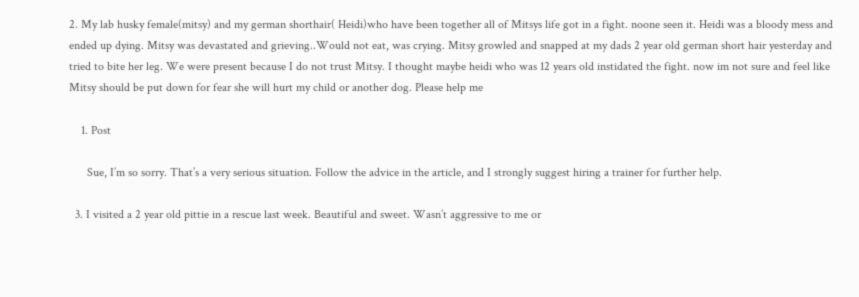2. My lab husky female(mitsy) and my german shorthair( Heidi)who have been together all of Mitsys life got in a fight. noone seen it. Heidi was a bloody mess and ended up dying. Mitsy was devastated and grieving..Would not eat, was crying. Mitsy growled and snapped at my dads 2 year old german short hair yesterday and tried to bite her leg. We were present because I do not trust Mitsy. I thought maybe heidi who was 12 years old instidated the fight. now im not sure and feel like Mitsy should be put down for fear she will hurt my child or another dog. Please help me

    1. Post

      Sue, I’m so sorry. That’s a very serious situation. Follow the advice in the article, and I strongly suggest hiring a trainer for further help.

  3. I visited a 2 year old pittie in a rescue last week. Beautiful and sweet. Wasn’t aggressive to me or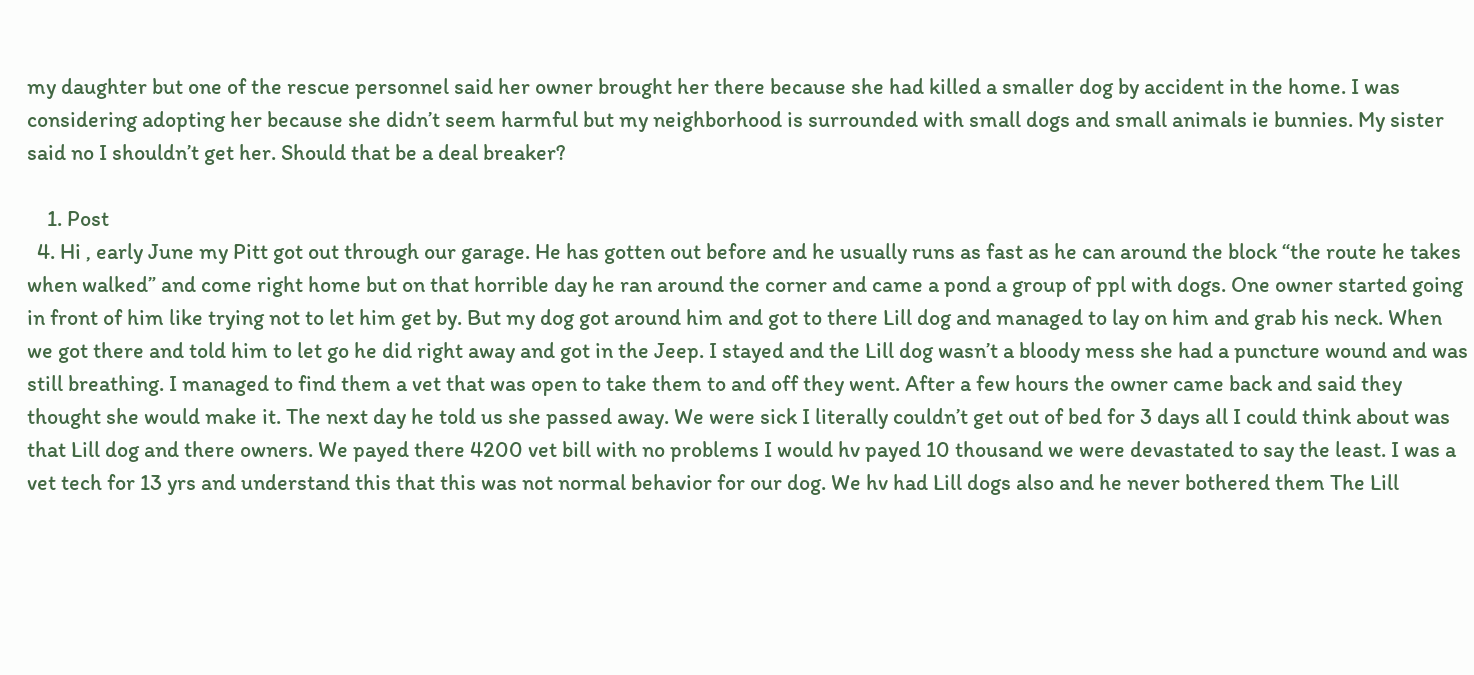my daughter but one of the rescue personnel said her owner brought her there because she had killed a smaller dog by accident in the home. I was considering adopting her because she didn’t seem harmful but my neighborhood is surrounded with small dogs and small animals ie bunnies. My sister said no I shouldn’t get her. Should that be a deal breaker?

    1. Post
  4. Hi , early June my Pitt got out through our garage. He has gotten out before and he usually runs as fast as he can around the block “the route he takes when walked” and come right home but on that horrible day he ran around the corner and came a pond a group of ppl with dogs. One owner started going in front of him like trying not to let him get by. But my dog got around him and got to there Lill dog and managed to lay on him and grab his neck. When we got there and told him to let go he did right away and got in the Jeep. I stayed and the Lill dog wasn’t a bloody mess she had a puncture wound and was still breathing. I managed to find them a vet that was open to take them to and off they went. After a few hours the owner came back and said they thought she would make it. The next day he told us she passed away. We were sick I literally couldn’t get out of bed for 3 days all I could think about was that Lill dog and there owners. We payed there 4200 vet bill with no problems I would hv payed 10 thousand we were devastated to say the least. I was a vet tech for 13 yrs and understand this that this was not normal behavior for our dog. We hv had Lill dogs also and he never bothered them The Lill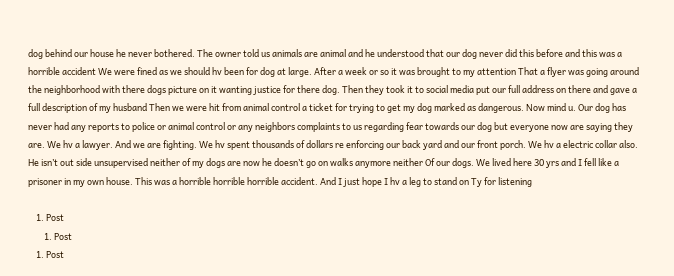dog behind our house he never bothered. The owner told us animals are animal and he understood that our dog never did this before and this was a horrible accident We were fined as we should hv been for dog at large. After a week or so it was brought to my attention That a flyer was going around the neighborhood with there dogs picture on it wanting justice for there dog. Then they took it to social media put our full address on there and gave a full description of my husband Then we were hit from animal control a ticket for trying to get my dog marked as dangerous. Now mind u. Our dog has never had any reports to police or animal control or any neighbors complaints to us regarding fear towards our dog but everyone now are saying they are. We hv a lawyer. And we are fighting. We hv spent thousands of dollars re enforcing our back yard and our front porch. We hv a electric collar also. He isn’t out side unsupervised neither of my dogs are now he doesn’t go on walks anymore neither Of our dogs. We lived here 30 yrs and I fell like a prisoner in my own house. This was a horrible horrible horrible accident. And I just hope I hv a leg to stand on Ty for listening

    1. Post
        1. Post
    1. Post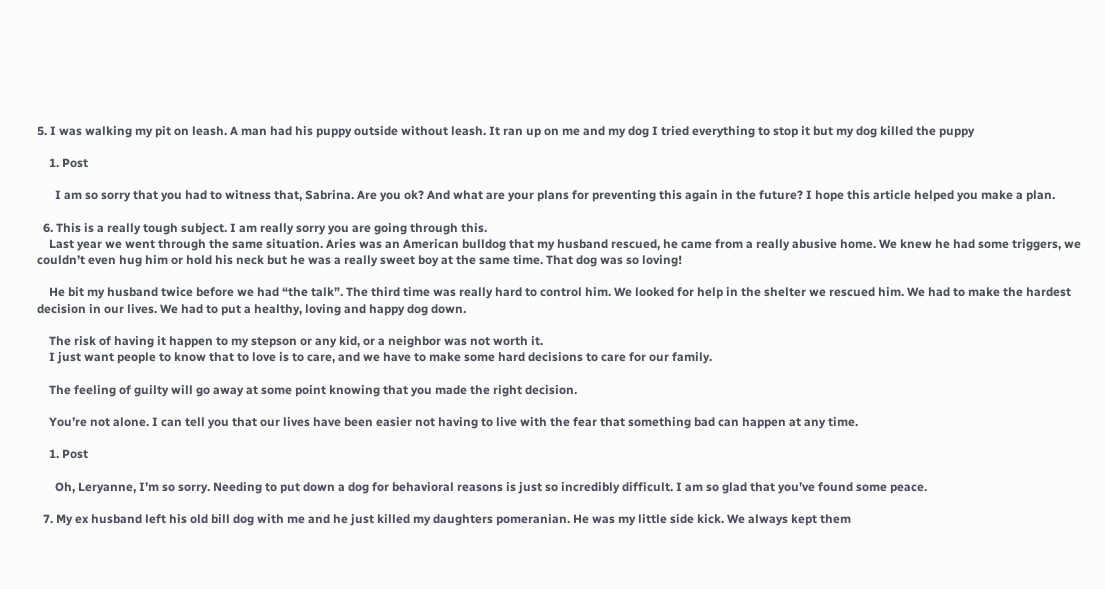5. I was walking my pit on leash. A man had his puppy outside without leash. It ran up on me and my dog I tried everything to stop it but my dog killed the puppy

    1. Post

      I am so sorry that you had to witness that, Sabrina. Are you ok? And what are your plans for preventing this again in the future? I hope this article helped you make a plan.

  6. This is a really tough subject. I am really sorry you are going through this.
    Last year we went through the same situation. Aries was an American bulldog that my husband rescued, he came from a really abusive home. We knew he had some triggers, we couldn’t even hug him or hold his neck but he was a really sweet boy at the same time. That dog was so loving!

    He bit my husband twice before we had “the talk”. The third time was really hard to control him. We looked for help in the shelter we rescued him. We had to make the hardest decision in our lives. We had to put a healthy, loving and happy dog down.

    The risk of having it happen to my stepson or any kid, or a neighbor was not worth it.
    I just want people to know that to love is to care, and we have to make some hard decisions to care for our family.

    The feeling of guilty will go away at some point knowing that you made the right decision.

    You’re not alone. I can tell you that our lives have been easier not having to live with the fear that something bad can happen at any time.

    1. Post

      Oh, Leryanne, I’m so sorry. Needing to put down a dog for behavioral reasons is just so incredibly difficult. I am so glad that you’ve found some peace.

  7. My ex husband left his old bill dog with me and he just killed my daughters pomeranian. He was my little side kick. We always kept them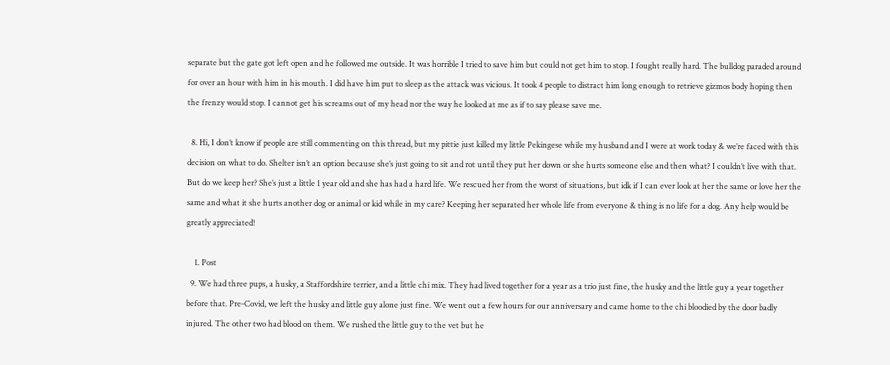separate but the gate got left open and he followed me outside. It was horrible I tried to save him but could not get him to stop. I fought really hard. The bulldog paraded around for over an hour with him in his mouth. I did have him put to sleep as the attack was vicious. It took 4 people to distract him long enough to retrieve gizmos body hoping then the frenzy would stop. I cannot get his screams out of my head nor the way he looked at me as if to say please save me.

  8. Hi, I don’t know if people are still commenting on this thread, but my pittie just killed my little Pekingese while my husband and I were at work today & we’re faced with this decision on what to do. Shelter isn’t an option because she’s just going to sit and rot until they put her down or she hurts someone else and then what? I couldn’t live with that. But do we keep her? She’s just a little 1 year old and she has had a hard life. We rescued her from the worst of situations, but idk if I can ever look at her the same or love her the same and what it she hurts another dog or animal or kid while in my care? Keeping her separated her whole life from everyone & thing is no life for a dog. Any help would be greatly appreciated!

    1. Post
  9. We had three pups, a husky, a Staffordshire terrier, and a little chi mix. They had lived together for a year as a trio just fine, the husky and the little guy a year together before that. Pre-Covid, we left the husky and little guy alone just fine. We went out a few hours for our anniversary and came home to the chi bloodied by the door badly injured. The other two had blood on them. We rushed the little guy to the vet but he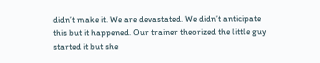didn’t make it. We are devastated. We didn’t anticipate this but it happened. Our trainer theorized the little guy started it but she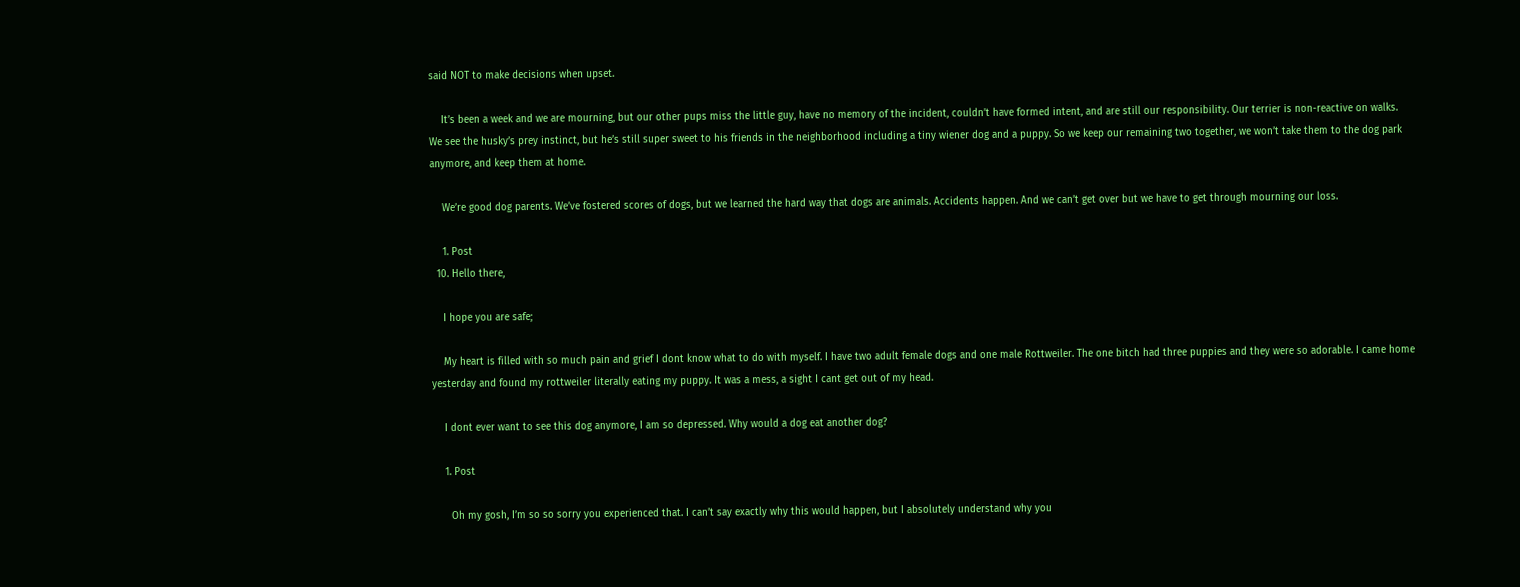said NOT to make decisions when upset.

    It’s been a week and we are mourning, but our other pups miss the little guy, have no memory of the incident, couldn’t have formed intent, and are still our responsibility. Our terrier is non-reactive on walks. We see the husky’s prey instinct, but he’s still super sweet to his friends in the neighborhood including a tiny wiener dog and a puppy. So we keep our remaining two together, we won’t take them to the dog park anymore, and keep them at home.

    We’re good dog parents. We’ve fostered scores of dogs, but we learned the hard way that dogs are animals. Accidents happen. And we can’t get over but we have to get through mourning our loss.

    1. Post
  10. Hello there,

    I hope you are safe;

    My heart is filled with so much pain and grief I dont know what to do with myself. I have two adult female dogs and one male Rottweiler. The one bitch had three puppies and they were so adorable. I came home yesterday and found my rottweiler literally eating my puppy. It was a mess, a sight I cant get out of my head.

    I dont ever want to see this dog anymore, I am so depressed. Why would a dog eat another dog?

    1. Post

      Oh my gosh, I’m so so sorry you experienced that. I can’t say exactly why this would happen, but I absolutely understand why you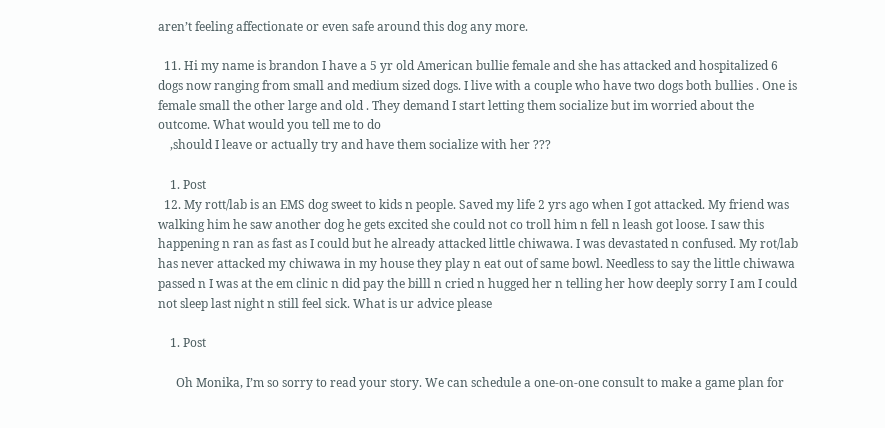aren’t feeling affectionate or even safe around this dog any more.

  11. Hi my name is brandon I have a 5 yr old American bullie female and she has attacked and hospitalized 6 dogs now ranging from small and medium sized dogs. I live with a couple who have two dogs both bullies . One is female small the other large and old . They demand I start letting them socialize but im worried about the outcome. What would you tell me to do
    ,should I leave or actually try and have them socialize with her ???

    1. Post
  12. My rott/lab is an EMS dog sweet to kids n people. Saved my life 2 yrs ago when I got attacked. My friend was walking him he saw another dog he gets excited she could not co troll him n fell n leash got loose. I saw this happening n ran as fast as I could but he already attacked little chiwawa. I was devastated n confused. My rot/lab has never attacked my chiwawa in my house they play n eat out of same bowl. Needless to say the little chiwawa passed n I was at the em clinic n did pay the billl n cried n hugged her n telling her how deeply sorry I am I could not sleep last night n still feel sick. What is ur advice please

    1. Post

      Oh Monika, I’m so sorry to read your story. We can schedule a one-on-one consult to make a game plan for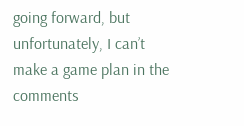going forward, but unfortunately, I can’t make a game plan in the comments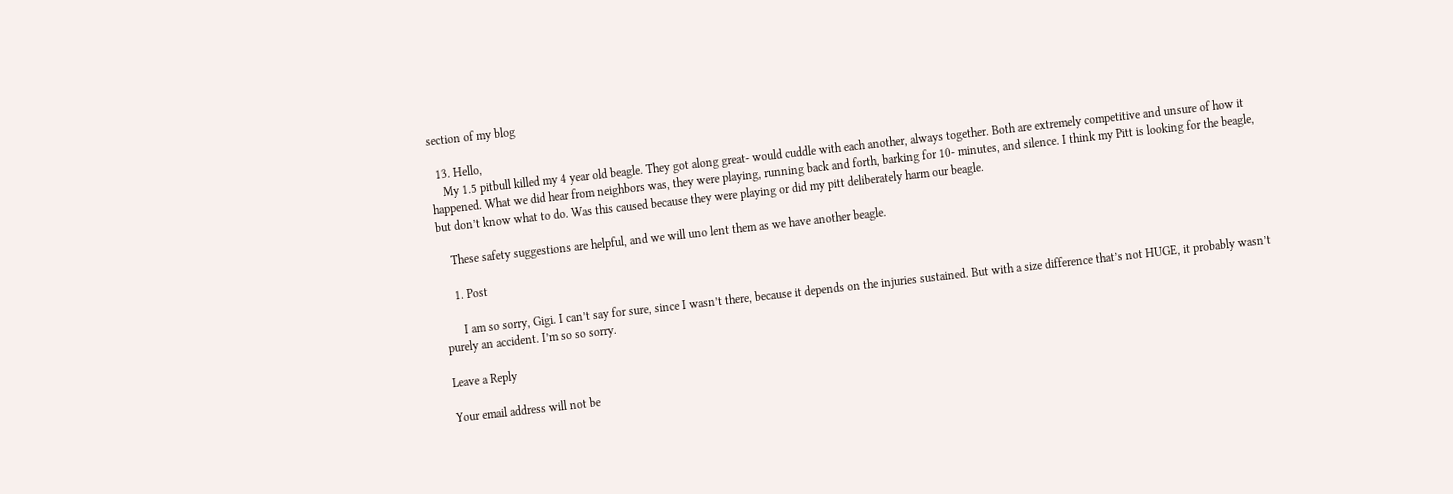section of my blog

  13. Hello,
    My 1.5 pitbull killed my 4 year old beagle. They got along great- would cuddle with each another, always together. Both are extremely competitive and unsure of how it happened. What we did hear from neighbors was, they were playing, running back and forth, barking for 10- minutes, and silence. I think my Pitt is looking for the beagle, but don’t know what to do. Was this caused because they were playing or did my pitt deliberately harm our beagle.

    These safety suggestions are helpful, and we will uno lent them as we have another beagle.

    1. Post

      I am so sorry, Gigi. I can’t say for sure, since I wasn’t there, because it depends on the injuries sustained. But with a size difference that’s not HUGE, it probably wasn’t purely an accident. I’m so so sorry.

Leave a Reply

Your email address will not be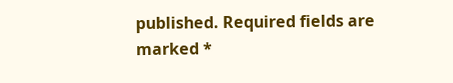published. Required fields are marked *